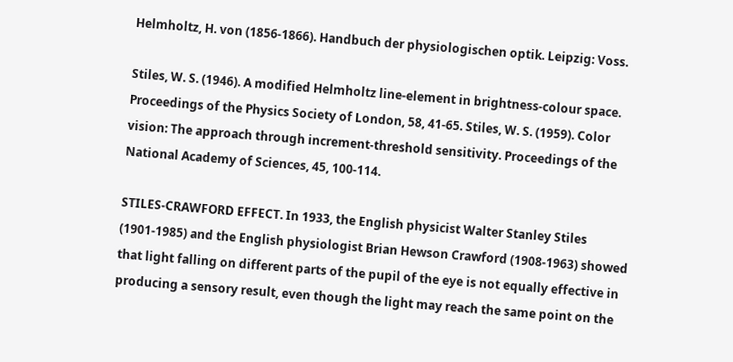Helmholtz, H. von (1856-1866). Handbuch der physiologischen optik. Leipzig: Voss.

Stiles, W. S. (1946). A modified Helmholtz line-element in brightness-colour space. Proceedings of the Physics Society of London, 58, 41-65. Stiles, W. S. (1959). Color vision: The approach through increment-threshold sensitivity. Proceedings of the National Academy of Sciences, 45, 100-114.

STILES-CRAWFORD EFFECT. In 1933, the English physicist Walter Stanley Stiles (1901-1985) and the English physiologist Brian Hewson Crawford (1908-1963) showed that light falling on different parts of the pupil of the eye is not equally effective in producing a sensory result, even though the light may reach the same point on the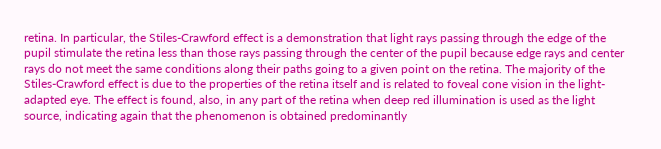retina. In particular, the Stiles-Crawford effect is a demonstration that light rays passing through the edge of the pupil stimulate the retina less than those rays passing through the center of the pupil because edge rays and center rays do not meet the same conditions along their paths going to a given point on the retina. The majority of the Stiles-Crawford effect is due to the properties of the retina itself and is related to foveal cone vision in the light-adapted eye. The effect is found, also, in any part of the retina when deep red illumination is used as the light source, indicating again that the phenomenon is obtained predominantly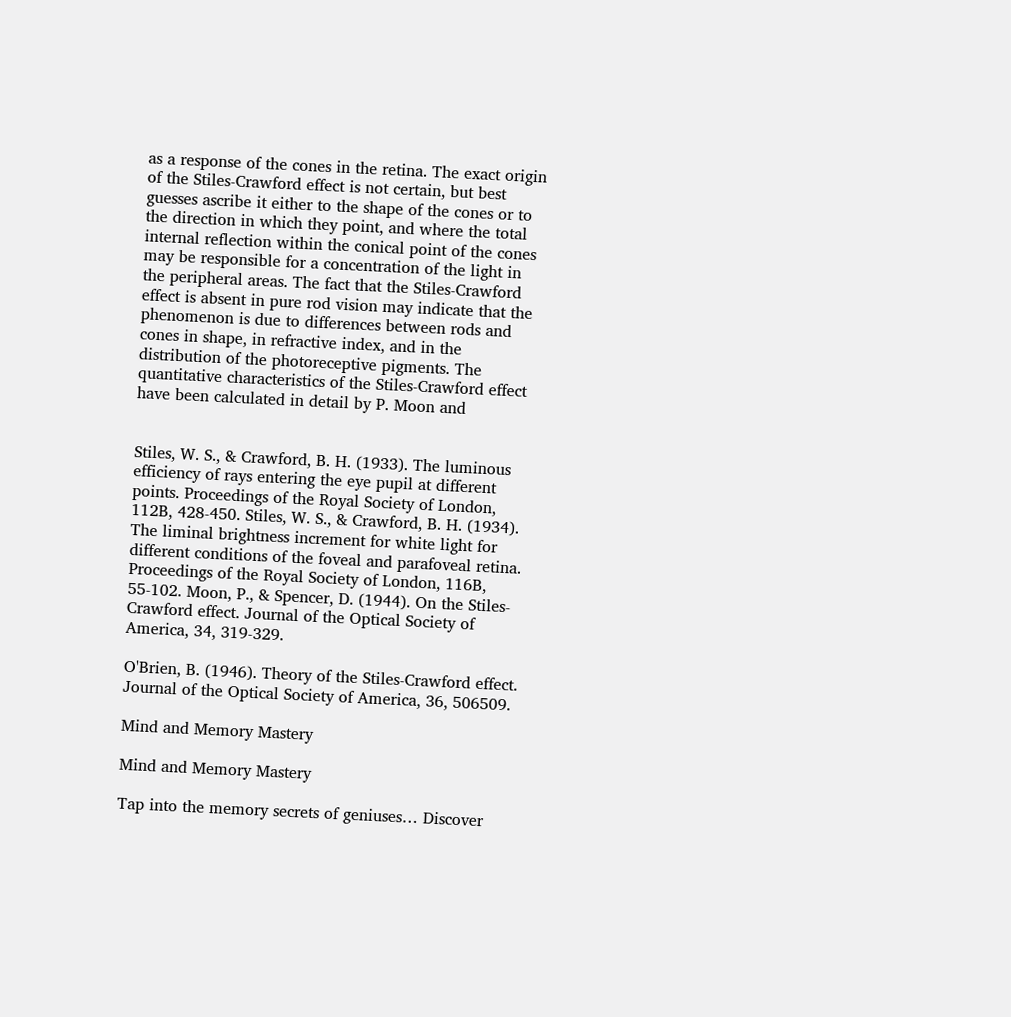as a response of the cones in the retina. The exact origin of the Stiles-Crawford effect is not certain, but best guesses ascribe it either to the shape of the cones or to the direction in which they point, and where the total internal reflection within the conical point of the cones may be responsible for a concentration of the light in the peripheral areas. The fact that the Stiles-Crawford effect is absent in pure rod vision may indicate that the phenomenon is due to differences between rods and cones in shape, in refractive index, and in the distribution of the photoreceptive pigments. The quantitative characteristics of the Stiles-Crawford effect have been calculated in detail by P. Moon and


Stiles, W. S., & Crawford, B. H. (1933). The luminous efficiency of rays entering the eye pupil at different points. Proceedings of the Royal Society of London, 112B, 428-450. Stiles, W. S., & Crawford, B. H. (1934). The liminal brightness increment for white light for different conditions of the foveal and parafoveal retina. Proceedings of the Royal Society of London, 116B, 55-102. Moon, P., & Spencer, D. (1944). On the Stiles-Crawford effect. Journal of the Optical Society of America, 34, 319-329.

O'Brien, B. (1946). Theory of the Stiles-Crawford effect. Journal of the Optical Society of America, 36, 506509.

Mind and Memory Mastery

Mind and Memory Mastery

Tap into the memory secrets of geniuses… Discover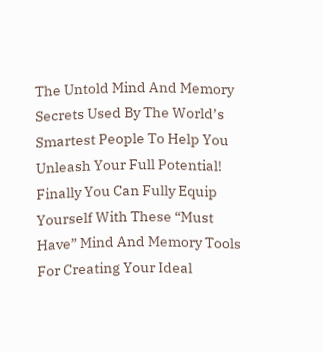The Untold Mind And Memory Secrets Used By The World’s Smartest People To Help You Unleash Your Full Potential! Finally You Can Fully Equip Yourself With These “Must Have” Mind And Memory Tools For Creating Your Ideal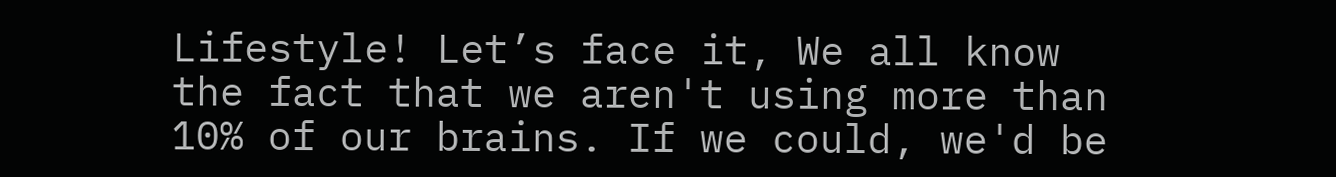Lifestyle! Let’s face it, We all know the fact that we aren't using more than 10% of our brains. If we could, we'd be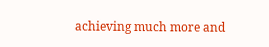achieving much more and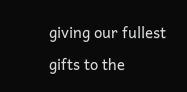giving our fullest gifts to the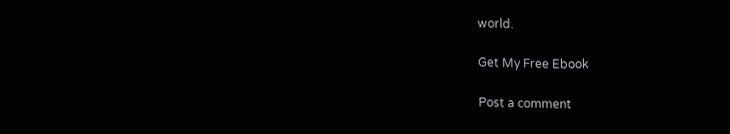world.

Get My Free Ebook

Post a comment